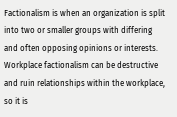Factionalism is when an organization is split into two or smaller groups with differing and often opposing opinions or interests. Workplace factionalism can be destructive and ruin relationships within the workplace, so it is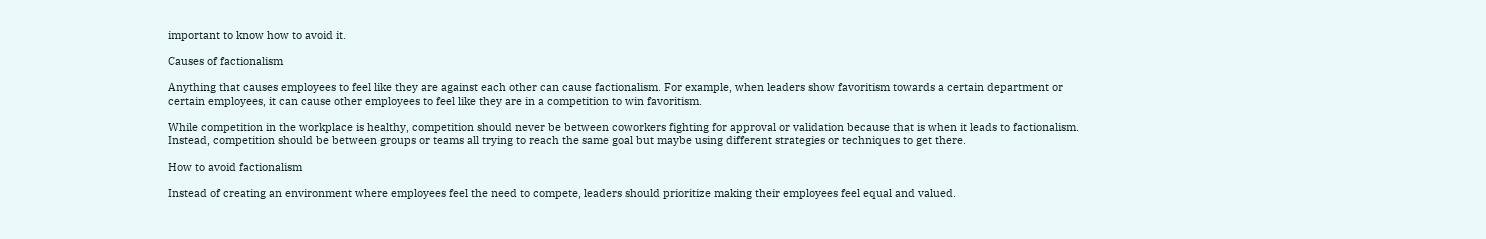important to know how to avoid it.

Causes of factionalism

Anything that causes employees to feel like they are against each other can cause factionalism. For example, when leaders show favoritism towards a certain department or certain employees, it can cause other employees to feel like they are in a competition to win favoritism.

While competition in the workplace is healthy, competition should never be between coworkers fighting for approval or validation because that is when it leads to factionalism. Instead, competition should be between groups or teams all trying to reach the same goal but maybe using different strategies or techniques to get there.

How to avoid factionalism

Instead of creating an environment where employees feel the need to compete, leaders should prioritize making their employees feel equal and valued.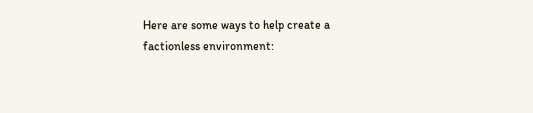Here are some ways to help create a factionless environment: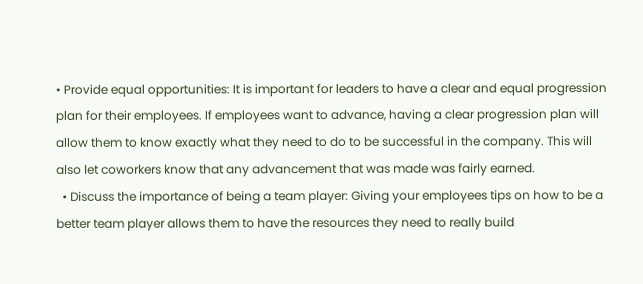• Provide equal opportunities: It is important for leaders to have a clear and equal progression plan for their employees. If employees want to advance, having a clear progression plan will allow them to know exactly what they need to do to be successful in the company. This will also let coworkers know that any advancement that was made was fairly earned.
  • Discuss the importance of being a team player: Giving your employees tips on how to be a better team player allows them to have the resources they need to really build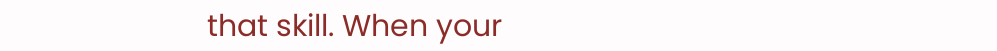that skill. When your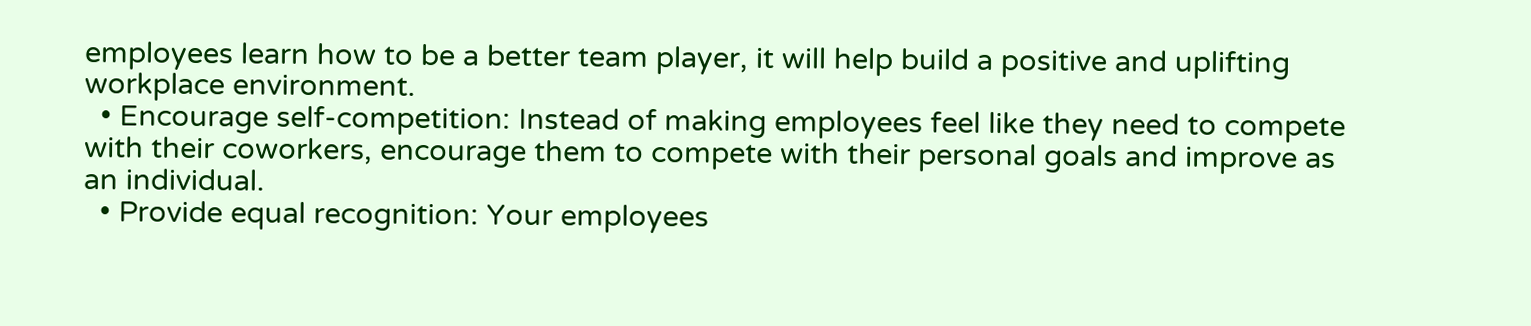employees learn how to be a better team player, it will help build a positive and uplifting workplace environment.
  • Encourage self-competition: Instead of making employees feel like they need to compete with their coworkers, encourage them to compete with their personal goals and improve as an individual.
  • Provide equal recognition: Your employees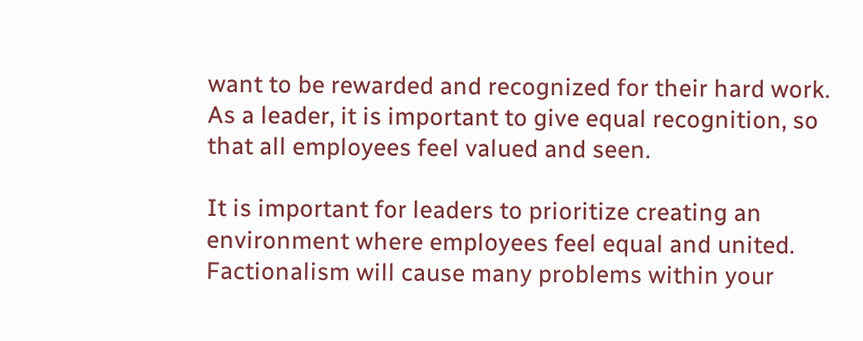want to be rewarded and recognized for their hard work. As a leader, it is important to give equal recognition, so that all employees feel valued and seen.

It is important for leaders to prioritize creating an environment where employees feel equal and united. Factionalism will cause many problems within your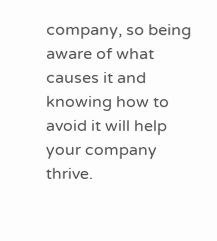company, so being aware of what causes it and knowing how to avoid it will help your company thrive.